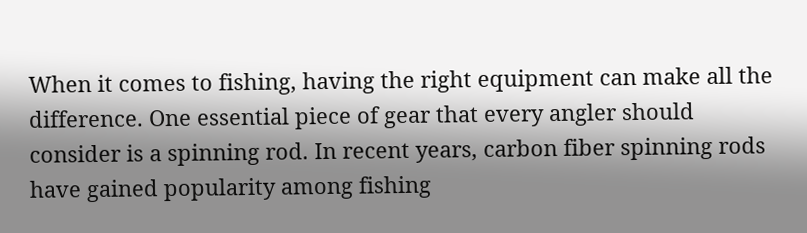When it comes to fishing, having the right equipment can make all the difference. One essential piece of gear that every angler should consider is a spinning rod. In recent years, carbon fiber spinning rods have gained popularity among fishing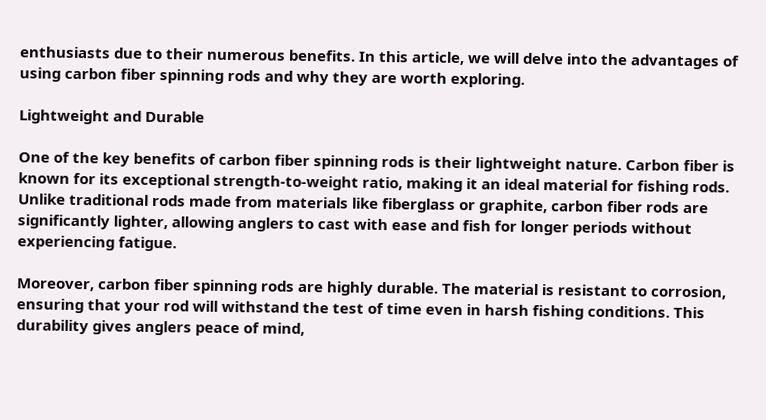enthusiasts due to their numerous benefits. In this article, we will delve into the advantages of using carbon fiber spinning rods and why they are worth exploring.

Lightweight and Durable

One of the key benefits of carbon fiber spinning rods is their lightweight nature. Carbon fiber is known for its exceptional strength-to-weight ratio, making it an ideal material for fishing rods. Unlike traditional rods made from materials like fiberglass or graphite, carbon fiber rods are significantly lighter, allowing anglers to cast with ease and fish for longer periods without experiencing fatigue.

Moreover, carbon fiber spinning rods are highly durable. The material is resistant to corrosion, ensuring that your rod will withstand the test of time even in harsh fishing conditions. This durability gives anglers peace of mind,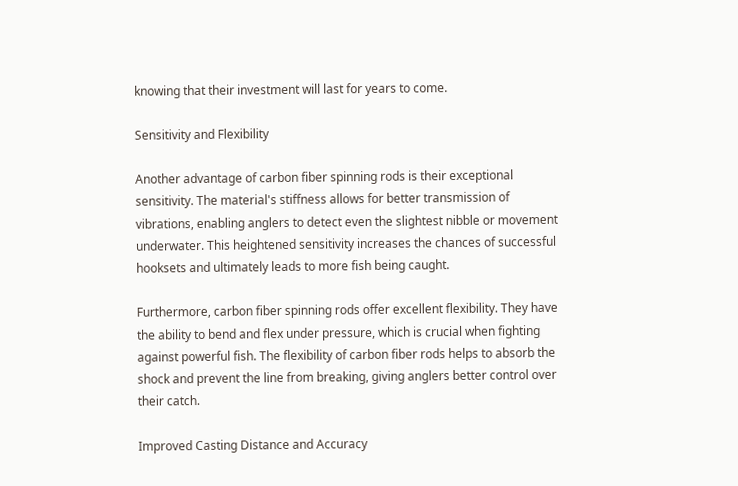knowing that their investment will last for years to come.

Sensitivity and Flexibility

Another advantage of carbon fiber spinning rods is their exceptional sensitivity. The material's stiffness allows for better transmission of vibrations, enabling anglers to detect even the slightest nibble or movement underwater. This heightened sensitivity increases the chances of successful hooksets and ultimately leads to more fish being caught.

Furthermore, carbon fiber spinning rods offer excellent flexibility. They have the ability to bend and flex under pressure, which is crucial when fighting against powerful fish. The flexibility of carbon fiber rods helps to absorb the shock and prevent the line from breaking, giving anglers better control over their catch.

Improved Casting Distance and Accuracy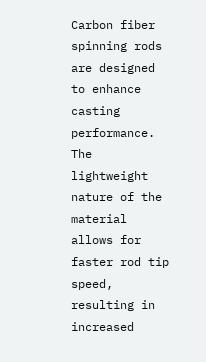Carbon fiber spinning rods are designed to enhance casting performance. The lightweight nature of the material allows for faster rod tip speed, resulting in increased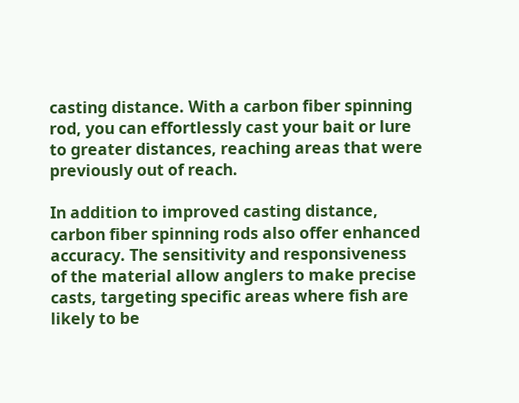casting distance. With a carbon fiber spinning rod, you can effortlessly cast your bait or lure to greater distances, reaching areas that were previously out of reach.

In addition to improved casting distance, carbon fiber spinning rods also offer enhanced accuracy. The sensitivity and responsiveness of the material allow anglers to make precise casts, targeting specific areas where fish are likely to be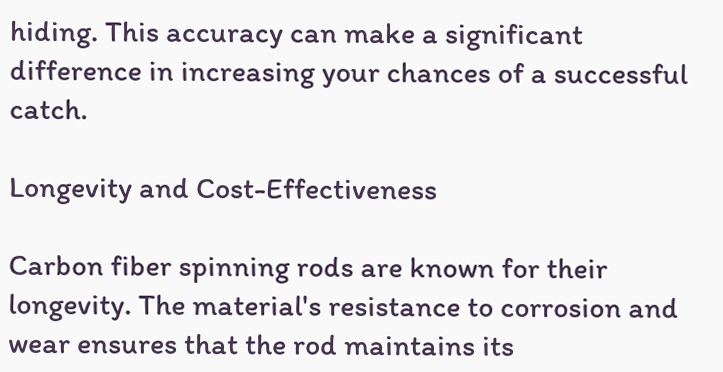hiding. This accuracy can make a significant difference in increasing your chances of a successful catch.

Longevity and Cost-Effectiveness

Carbon fiber spinning rods are known for their longevity. The material's resistance to corrosion and wear ensures that the rod maintains its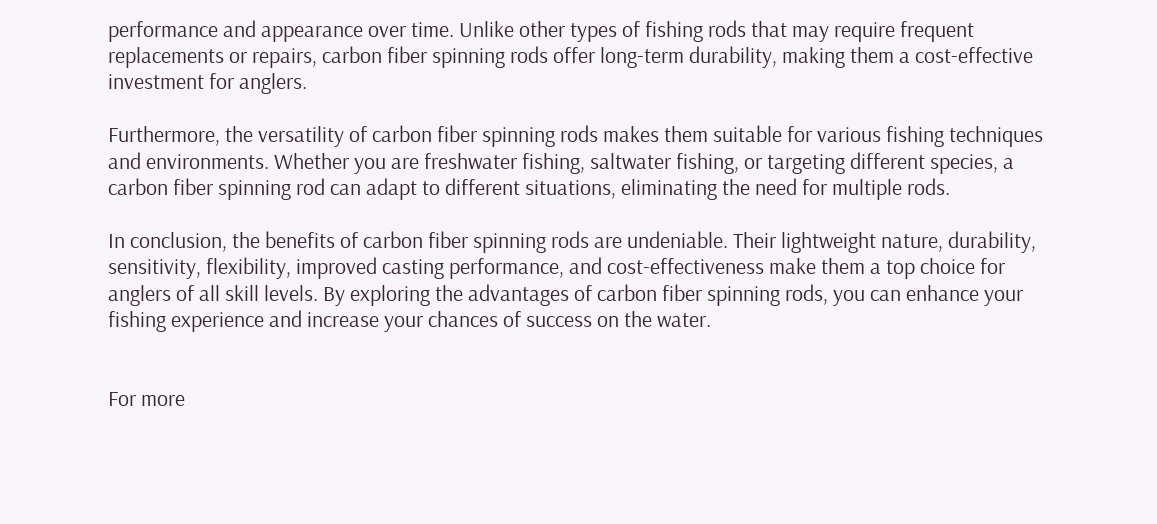performance and appearance over time. Unlike other types of fishing rods that may require frequent replacements or repairs, carbon fiber spinning rods offer long-term durability, making them a cost-effective investment for anglers.

Furthermore, the versatility of carbon fiber spinning rods makes them suitable for various fishing techniques and environments. Whether you are freshwater fishing, saltwater fishing, or targeting different species, a carbon fiber spinning rod can adapt to different situations, eliminating the need for multiple rods.

In conclusion, the benefits of carbon fiber spinning rods are undeniable. Their lightweight nature, durability, sensitivity, flexibility, improved casting performance, and cost-effectiveness make them a top choice for anglers of all skill levels. By exploring the advantages of carbon fiber spinning rods, you can enhance your fishing experience and increase your chances of success on the water.


For more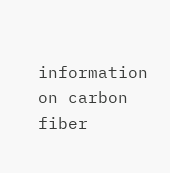information on carbon fiber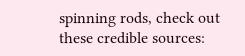spinning rods, check out these credible sources: